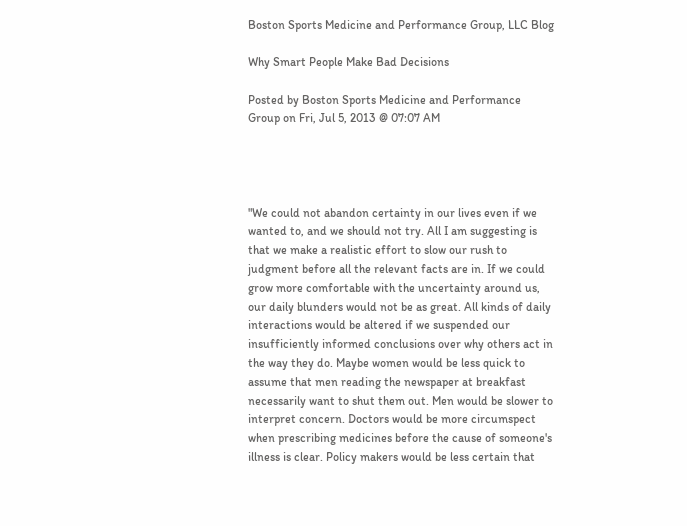Boston Sports Medicine and Performance Group, LLC Blog

Why Smart People Make Bad Decisions

Posted by Boston Sports Medicine and Performance Group on Fri, Jul 5, 2013 @ 07:07 AM




"We could not abandon certainty in our lives even if we wanted to, and we should not try. All I am suggesting is that we make a realistic effort to slow our rush to judgment before all the relevant facts are in. If we could grow more comfortable with the uncertainty around us, our daily blunders would not be as great. All kinds of daily interactions would be altered if we suspended our insufficiently informed conclusions over why others act in the way they do. Maybe women would be less quick to assume that men reading the newspaper at breakfast necessarily want to shut them out. Men would be slower to interpret concern. Doctors would be more circumspect when prescribing medicines before the cause of someone's illness is clear. Policy makers would be less certain that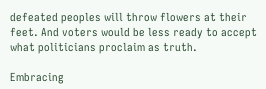defeated peoples will throw flowers at their feet. And voters would be less ready to accept what politicians proclaim as truth.

Embracing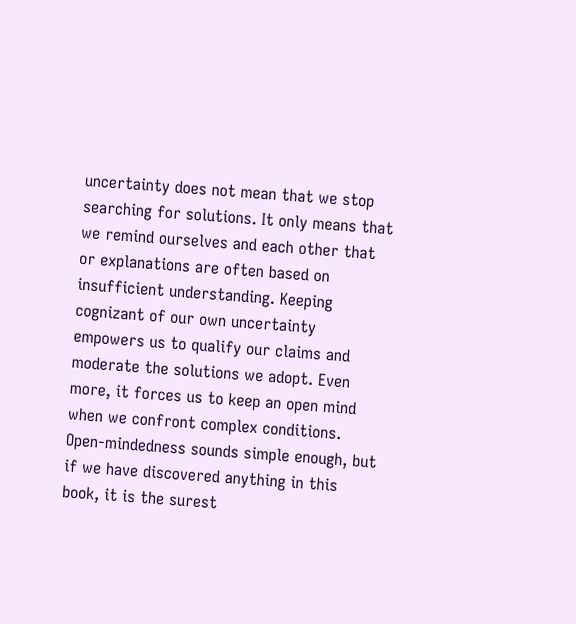uncertainty does not mean that we stop searching for solutions. It only means that we remind ourselves and each other that or explanations are often based on insufficient understanding. Keeping cognizant of our own uncertainty empowers us to qualify our claims and moderate the solutions we adopt. Even more, it forces us to keep an open mind when we confront complex conditions. Open-mindedness sounds simple enough, but if we have discovered anything in this book, it is the surest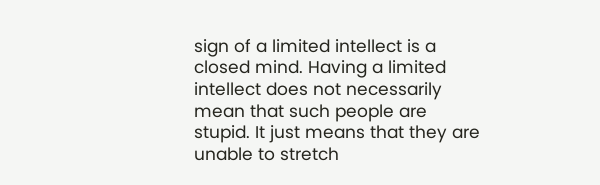sign of a limited intellect is a closed mind. Having a limited intellect does not necessarily mean that such people are stupid. It just means that they are unable to stretch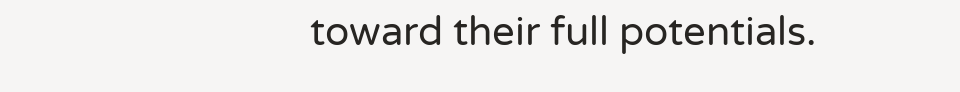toward their full potentials.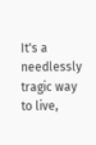It's a needlessly tragic way to live,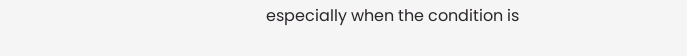especially when the condition is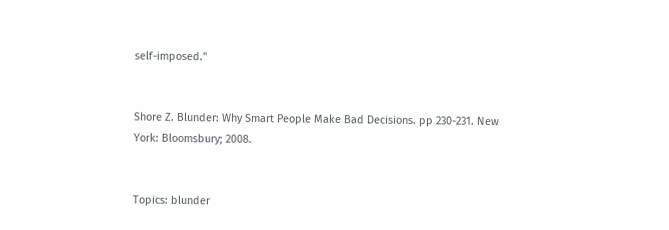self-imposed."


Shore Z. Blunder: Why Smart People Make Bad Decisions. pp 230-231. New York: Bloomsbury; 2008.


Topics: blunder